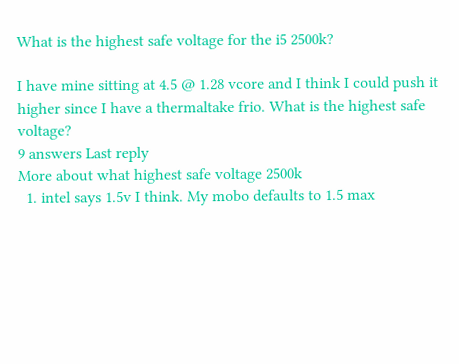What is the highest safe voltage for the i5 2500k?

I have mine sitting at 4.5 @ 1.28 vcore and I think I could push it higher since I have a thermaltake frio. What is the highest safe voltage?
9 answers Last reply
More about what highest safe voltage 2500k
  1. intel says 1.5v I think. My mobo defaults to 1.5 max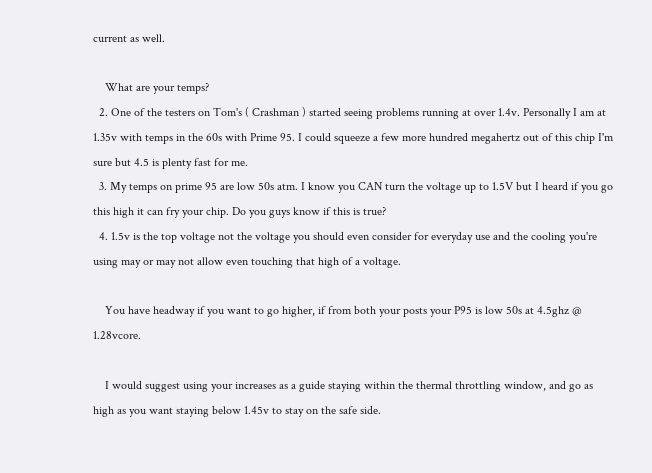current as well.

    What are your temps?
  2. One of the testers on Tom's ( Crashman ) started seeing problems running at over 1.4v. Personally I am at 1.35v with temps in the 60s with Prime 95. I could squeeze a few more hundred megahertz out of this chip I'm sure but 4.5 is plenty fast for me.
  3. My temps on prime 95 are low 50s atm. I know you CAN turn the voltage up to 1.5V but I heard if you go this high it can fry your chip. Do you guys know if this is true?
  4. 1.5v is the top voltage not the voltage you should even consider for everyday use and the cooling you're using may or may not allow even touching that high of a voltage.

    You have headway if you want to go higher, if from both your posts your P95 is low 50s at 4.5ghz @ 1.28vcore.

    I would suggest using your increases as a guide staying within the thermal throttling window, and go as high as you want staying below 1.45v to stay on the safe side.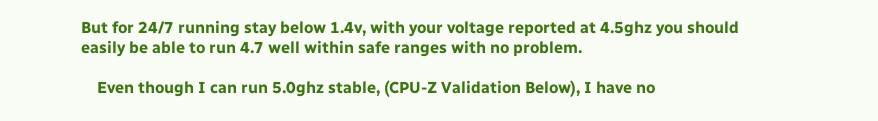But for 24/7 running stay below 1.4v, with your voltage reported at 4.5ghz you should easily be able to run 4.7 well within safe ranges with no problem.

    Even though I can run 5.0ghz stable, (CPU-Z Validation Below), I have no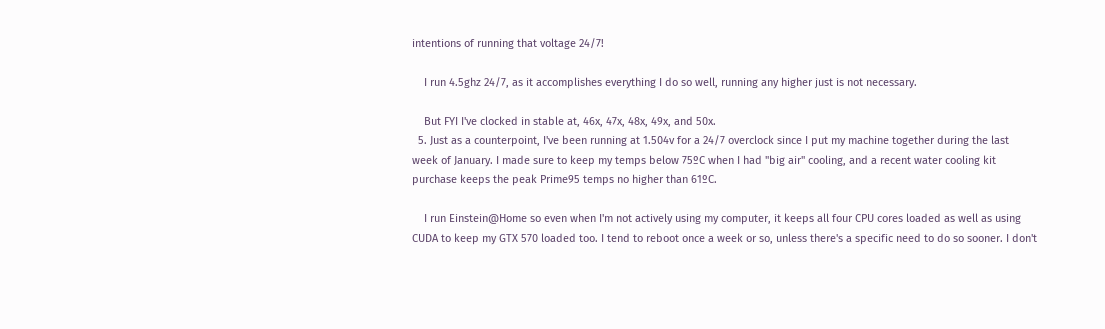intentions of running that voltage 24/7!

    I run 4.5ghz 24/7, as it accomplishes everything I do so well, running any higher just is not necessary.

    But FYI I've clocked in stable at, 46x, 47x, 48x, 49x, and 50x.
  5. Just as a counterpoint, I've been running at 1.504v for a 24/7 overclock since I put my machine together during the last week of January. I made sure to keep my temps below 75ºC when I had "big air" cooling, and a recent water cooling kit purchase keeps the peak Prime95 temps no higher than 61ºC.

    I run Einstein@Home so even when I'm not actively using my computer, it keeps all four CPU cores loaded as well as using CUDA to keep my GTX 570 loaded too. I tend to reboot once a week or so, unless there's a specific need to do so sooner. I don't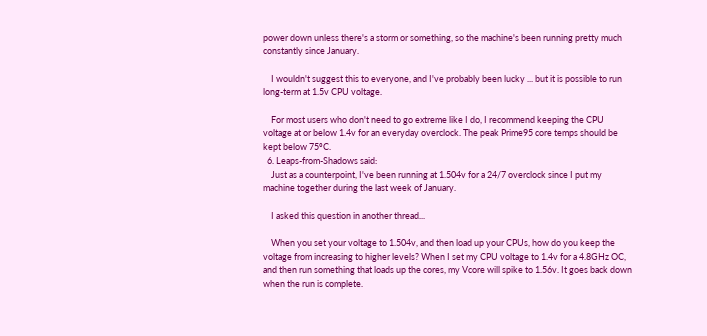power down unless there's a storm or something, so the machine's been running pretty much constantly since January.

    I wouldn't suggest this to everyone, and I've probably been lucky ... but it is possible to run long-term at 1.5v CPU voltage.

    For most users who don't need to go extreme like I do, I recommend keeping the CPU voltage at or below 1.4v for an everyday overclock. The peak Prime95 core temps should be kept below 75ºC.
  6. Leaps-from-Shadows said:
    Just as a counterpoint, I've been running at 1.504v for a 24/7 overclock since I put my machine together during the last week of January.

    I asked this question in another thread...

    When you set your voltage to 1.504v, and then load up your CPUs, how do you keep the voltage from increasing to higher levels? When I set my CPU voltage to 1.4v for a 4.8GHz OC, and then run something that loads up the cores, my Vcore will spike to 1.56v. It goes back down when the run is complete.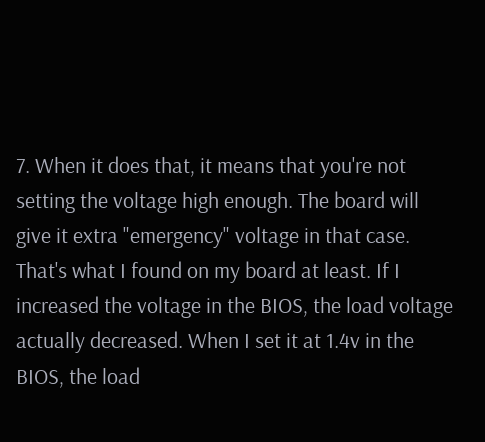7. When it does that, it means that you're not setting the voltage high enough. The board will give it extra "emergency" voltage in that case. That's what I found on my board at least. If I increased the voltage in the BIOS, the load voltage actually decreased. When I set it at 1.4v in the BIOS, the load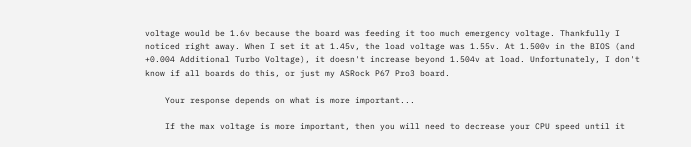voltage would be 1.6v because the board was feeding it too much emergency voltage. Thankfully I noticed right away. When I set it at 1.45v, the load voltage was 1.55v. At 1.500v in the BIOS (and +0.004 Additional Turbo Voltage), it doesn't increase beyond 1.504v at load. Unfortunately, I don't know if all boards do this, or just my ASRock P67 Pro3 board.

    Your response depends on what is more important...

    If the max voltage is more important, then you will need to decrease your CPU speed until it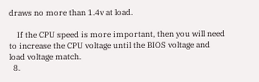draws no more than 1.4v at load.

    If the CPU speed is more important, then you will need to increase the CPU voltage until the BIOS voltage and load voltage match.
  8.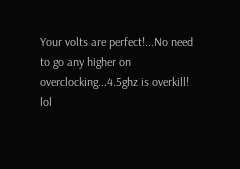Your volts are perfect!...No need to go any higher on overclocking...4.5ghz is overkill! lol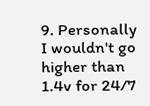9. Personally I wouldn't go higher than 1.4v for 24/7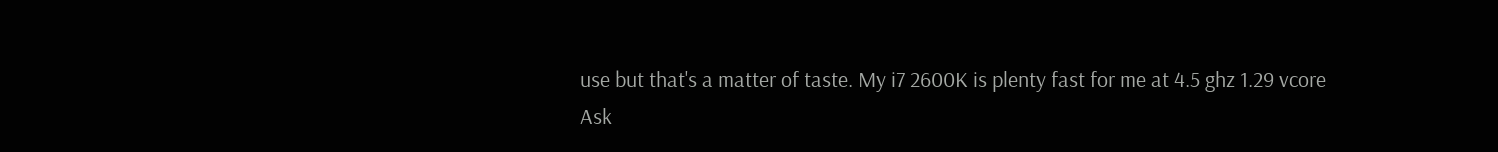use but that's a matter of taste. My i7 2600K is plenty fast for me at 4.5 ghz 1.29 vcore
Ask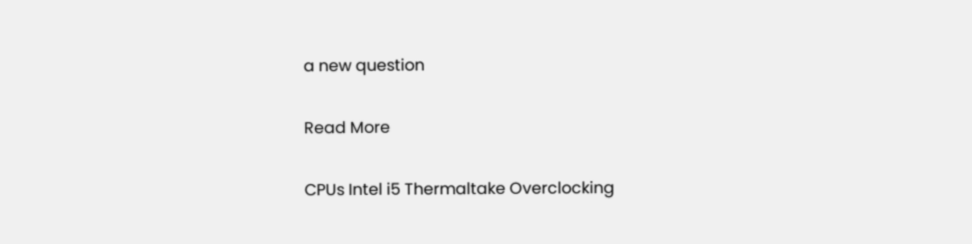a new question

Read More

CPUs Intel i5 Thermaltake Overclocking